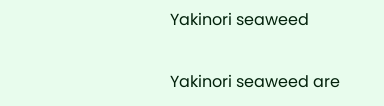Yakinori seaweed


Yakinori seaweed are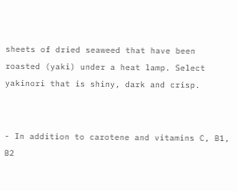sheets of dried seaweed that have been roasted (yaki) under a heat lamp. Select yakinori that is shiny, dark and crisp.


- In addition to carotene and vitamins C, B1, B2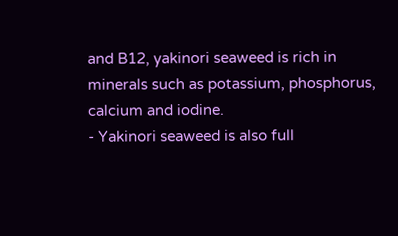and B12, yakinori seaweed is rich in minerals such as potassium, phosphorus, calcium and iodine.
- Yakinori seaweed is also full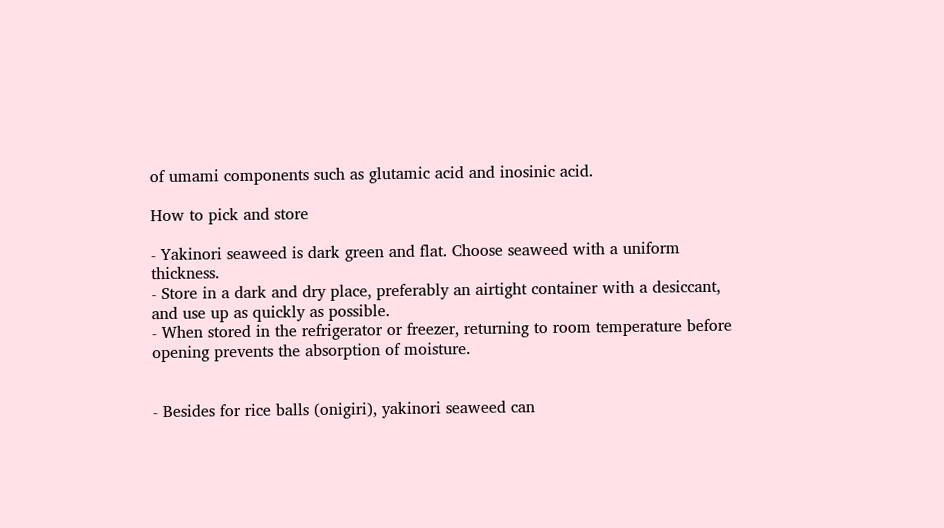of umami components such as glutamic acid and inosinic acid.

How to pick and store

- Yakinori seaweed is dark green and flat. Choose seaweed with a uniform thickness.
- Store in a dark and dry place, preferably an airtight container with a desiccant, and use up as quickly as possible.
- When stored in the refrigerator or freezer, returning to room temperature before opening prevents the absorption of moisture.


- Besides for rice balls (onigiri), yakinori seaweed can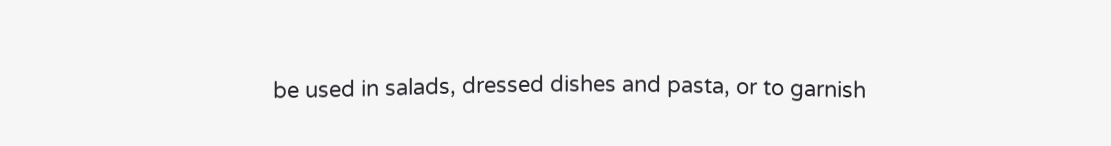be used in salads, dressed dishes and pasta, or to garnish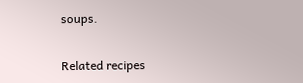soups.

Related recipes